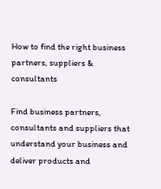How to find the right business partners, suppliers & consultants

Find business partners, consultants and suppliers that understand your business and deliver products and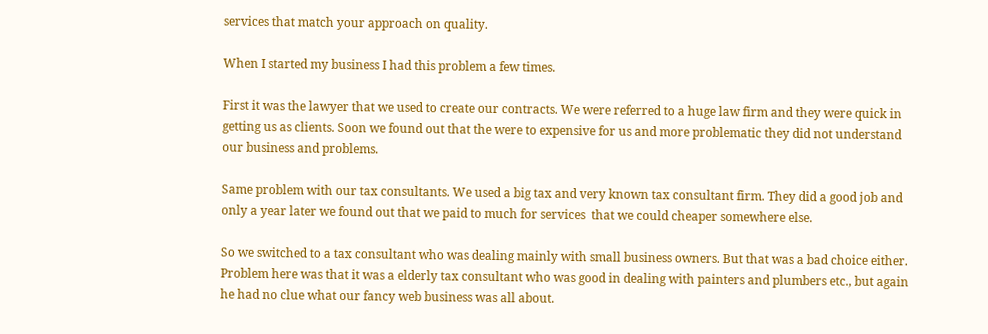services that match your approach on quality.

When I started my business I had this problem a few times.

First it was the lawyer that we used to create our contracts. We were referred to a huge law firm and they were quick in getting us as clients. Soon we found out that the were to expensive for us and more problematic they did not understand our business and problems.

Same problem with our tax consultants. We used a big tax and very known tax consultant firm. They did a good job and only a year later we found out that we paid to much for services  that we could cheaper somewhere else.

So we switched to a tax consultant who was dealing mainly with small business owners. But that was a bad choice either. Problem here was that it was a elderly tax consultant who was good in dealing with painters and plumbers etc., but again he had no clue what our fancy web business was all about.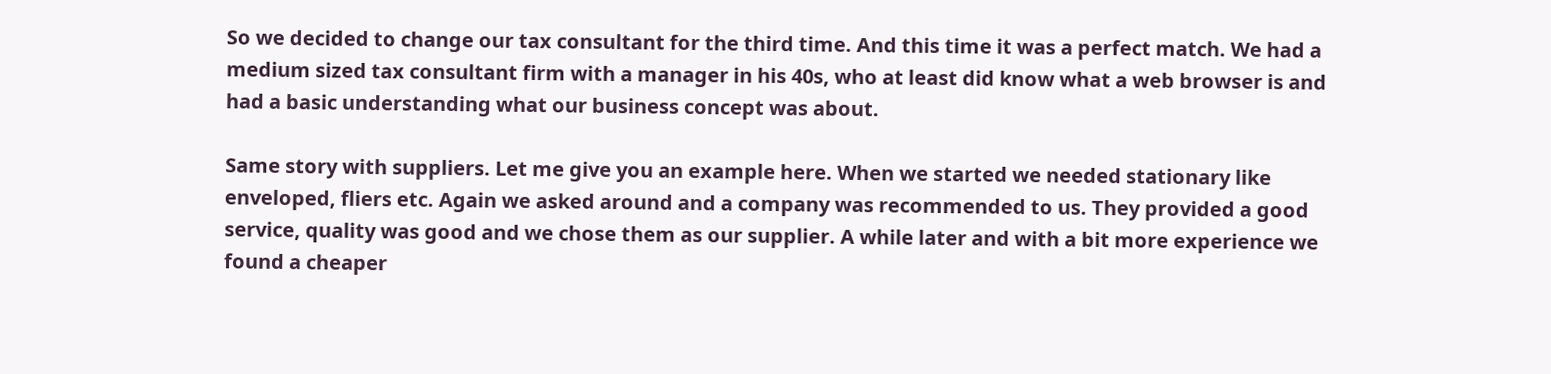So we decided to change our tax consultant for the third time. And this time it was a perfect match. We had a medium sized tax consultant firm with a manager in his 40s, who at least did know what a web browser is and had a basic understanding what our business concept was about.

Same story with suppliers. Let me give you an example here. When we started we needed stationary like enveloped, fliers etc. Again we asked around and a company was recommended to us. They provided a good service, quality was good and we chose them as our supplier. A while later and with a bit more experience we found a cheaper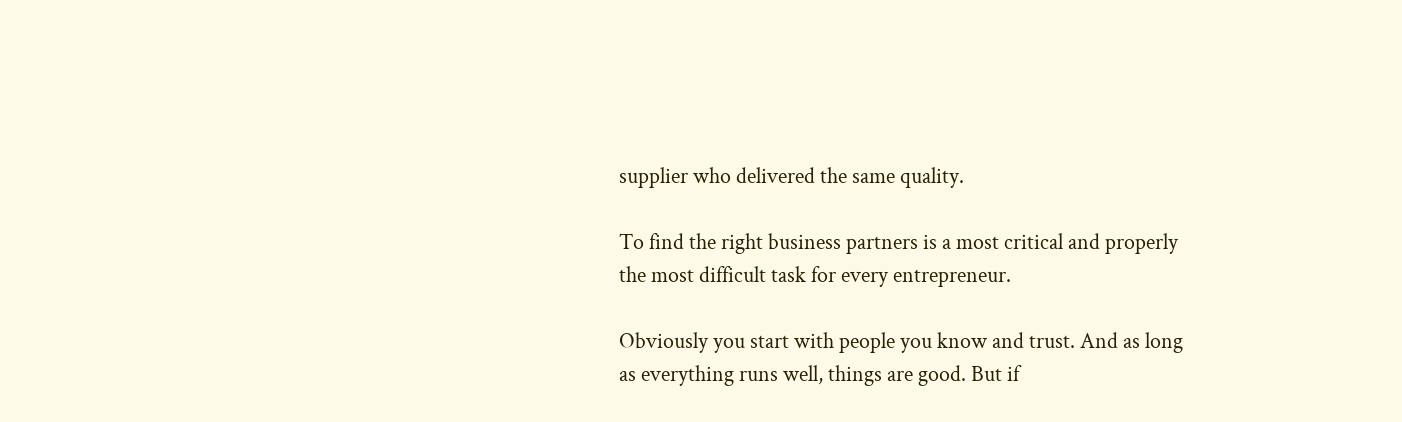supplier who delivered the same quality.

To find the right business partners is a most critical and properly the most difficult task for every entrepreneur.

Obviously you start with people you know and trust. And as long as everything runs well, things are good. But if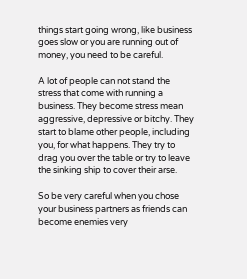things start going wrong, like business goes slow or you are running out of money, you need to be careful.

A lot of people can not stand the stress that come with running a business. They become stress mean aggressive, depressive or bitchy. They start to blame other people, including you, for what happens. They try to drag you over the table or try to leave the sinking ship to cover their arse.

So be very careful when you chose your business partners as friends can become enemies very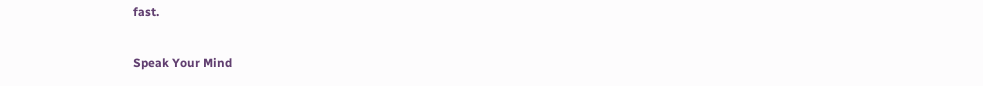fast.

Speak Your Mind